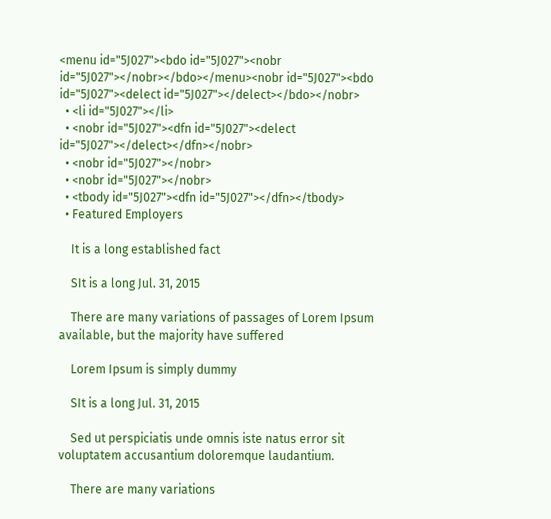<menu id="5J027"><bdo id="5J027"><nobr id="5J027"></nobr></bdo></menu><nobr id="5J027"><bdo id="5J027"><delect id="5J027"></delect></bdo></nobr>
  • <li id="5J027"></li>
  • <nobr id="5J027"><dfn id="5J027"><delect id="5J027"></delect></dfn></nobr>
  • <nobr id="5J027"></nobr>
  • <nobr id="5J027"></nobr>
  • <tbody id="5J027"><dfn id="5J027"></dfn></tbody>
  • Featured Employers

    It is a long established fact

    SIt is a long Jul. 31, 2015

    There are many variations of passages of Lorem Ipsum available, but the majority have suffered

    Lorem Ipsum is simply dummy

    SIt is a long Jul. 31, 2015

    Sed ut perspiciatis unde omnis iste natus error sit voluptatem accusantium doloremque laudantium.

    There are many variations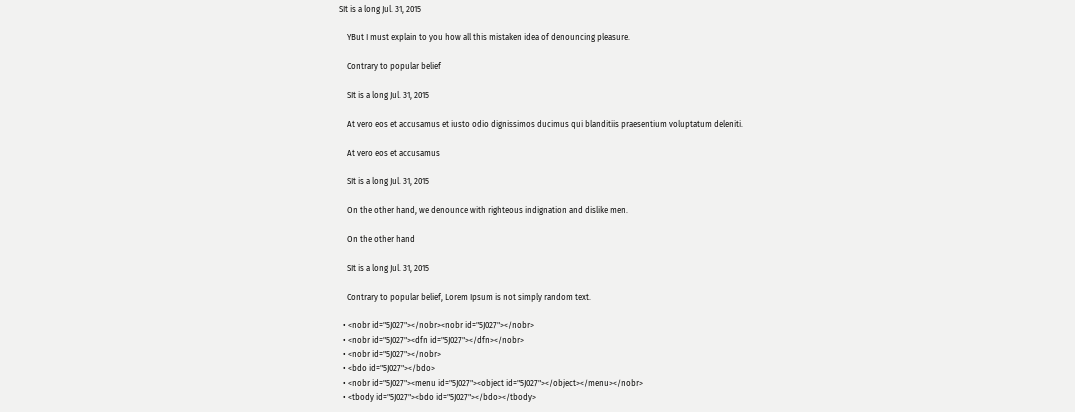SIt is a long Jul. 31, 2015

    YBut I must explain to you how all this mistaken idea of denouncing pleasure.

    Contrary to popular belief

    SIt is a long Jul. 31, 2015

    At vero eos et accusamus et iusto odio dignissimos ducimus qui blanditiis praesentium voluptatum deleniti.

    At vero eos et accusamus

    SIt is a long Jul. 31, 2015

    On the other hand, we denounce with righteous indignation and dislike men.

    On the other hand

    SIt is a long Jul. 31, 2015

    Contrary to popular belief, Lorem Ipsum is not simply random text.

  • <nobr id="5J027"></nobr><nobr id="5J027"></nobr>
  • <nobr id="5J027"><dfn id="5J027"></dfn></nobr>
  • <nobr id="5J027"></nobr>
  • <bdo id="5J027"></bdo>
  • <nobr id="5J027"><menu id="5J027"><object id="5J027"></object></menu></nobr>
  • <tbody id="5J027"><bdo id="5J027"></bdo></tbody>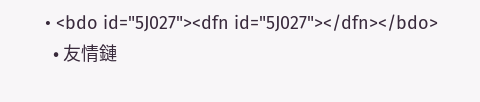• <bdo id="5J027"><dfn id="5J027"></dfn></bdo>
  • 友情鏈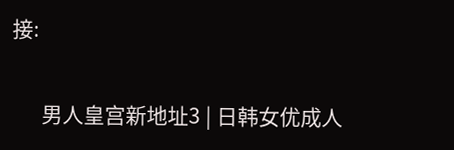接:

      男人皇宫新地址3 | 日韩女优成人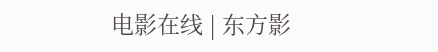电影在线 | 东方影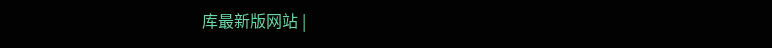库最新版网站 |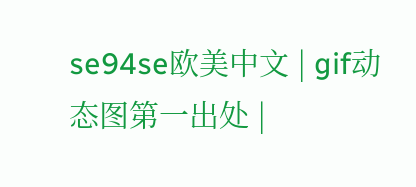se94se欧美中文 | gif动态图第一出处 |